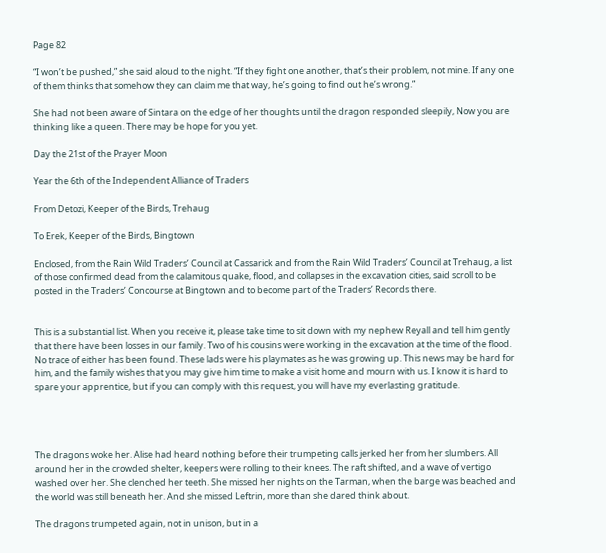Page 82

“I won’t be pushed,” she said aloud to the night. “If they fight one another, that’s their problem, not mine. If any one of them thinks that somehow they can claim me that way, he’s going to find out he’s wrong.”

She had not been aware of Sintara on the edge of her thoughts until the dragon responded sleepily, Now you are thinking like a queen. There may be hope for you yet.

Day the 21st of the Prayer Moon

Year the 6th of the Independent Alliance of Traders

From Detozi, Keeper of the Birds, Trehaug

To Erek, Keeper of the Birds, Bingtown

Enclosed, from the Rain Wild Traders’ Council at Cassarick and from the Rain Wild Traders’ Council at Trehaug, a list of those confirmed dead from the calamitous quake, flood, and collapses in the excavation cities, said scroll to be posted in the Traders’ Concourse at Bingtown and to become part of the Traders’ Records there.


This is a substantial list. When you receive it, please take time to sit down with my nephew Reyall and tell him gently that there have been losses in our family. Two of his cousins were working in the excavation at the time of the flood. No trace of either has been found. These lads were his playmates as he was growing up. This news may be hard for him, and the family wishes that you may give him time to make a visit home and mourn with us. I know it is hard to spare your apprentice, but if you can comply with this request, you will have my everlasting gratitude.




The dragons woke her. Alise had heard nothing before their trumpeting calls jerked her from her slumbers. All around her in the crowded shelter, keepers were rolling to their knees. The raft shifted, and a wave of vertigo washed over her. She clenched her teeth. She missed her nights on the Tarman, when the barge was beached and the world was still beneath her. And she missed Leftrin, more than she dared think about.

The dragons trumpeted again, not in unison, but in a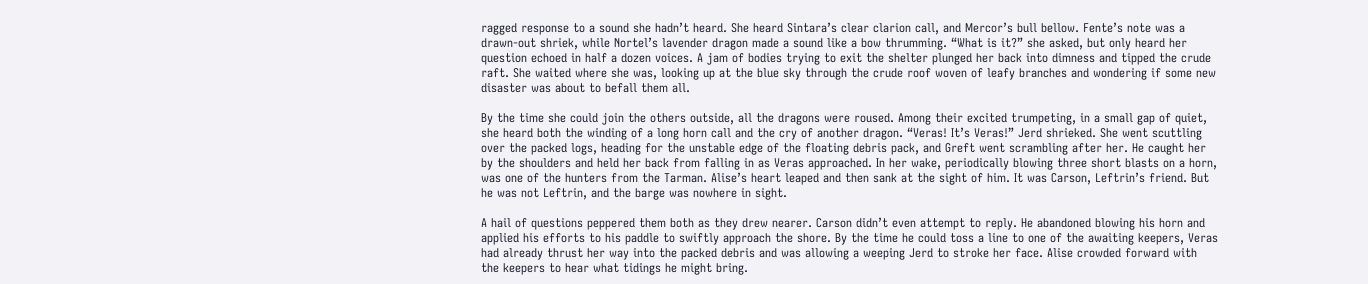ragged response to a sound she hadn’t heard. She heard Sintara’s clear clarion call, and Mercor’s bull bellow. Fente’s note was a drawn-out shriek, while Nortel’s lavender dragon made a sound like a bow thrumming. “What is it?” she asked, but only heard her question echoed in half a dozen voices. A jam of bodies trying to exit the shelter plunged her back into dimness and tipped the crude raft. She waited where she was, looking up at the blue sky through the crude roof woven of leafy branches and wondering if some new disaster was about to befall them all.

By the time she could join the others outside, all the dragons were roused. Among their excited trumpeting, in a small gap of quiet, she heard both the winding of a long horn call and the cry of another dragon. “Veras! It’s Veras!” Jerd shrieked. She went scuttling over the packed logs, heading for the unstable edge of the floating debris pack, and Greft went scrambling after her. He caught her by the shoulders and held her back from falling in as Veras approached. In her wake, periodically blowing three short blasts on a horn, was one of the hunters from the Tarman. Alise’s heart leaped and then sank at the sight of him. It was Carson, Leftrin’s friend. But he was not Leftrin, and the barge was nowhere in sight.

A hail of questions peppered them both as they drew nearer. Carson didn’t even attempt to reply. He abandoned blowing his horn and applied his efforts to his paddle to swiftly approach the shore. By the time he could toss a line to one of the awaiting keepers, Veras had already thrust her way into the packed debris and was allowing a weeping Jerd to stroke her face. Alise crowded forward with the keepers to hear what tidings he might bring.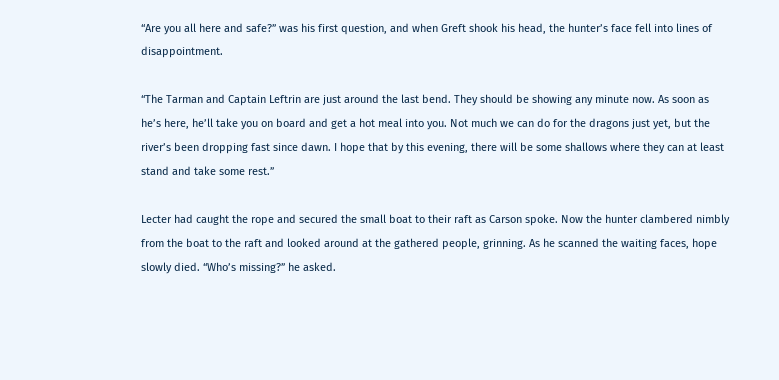“Are you all here and safe?” was his first question, and when Greft shook his head, the hunter’s face fell into lines of disappointment.

“The Tarman and Captain Leftrin are just around the last bend. They should be showing any minute now. As soon as he’s here, he’ll take you on board and get a hot meal into you. Not much we can do for the dragons just yet, but the river’s been dropping fast since dawn. I hope that by this evening, there will be some shallows where they can at least stand and take some rest.”

Lecter had caught the rope and secured the small boat to their raft as Carson spoke. Now the hunter clambered nimbly from the boat to the raft and looked around at the gathered people, grinning. As he scanned the waiting faces, hope slowly died. “Who’s missing?” he asked.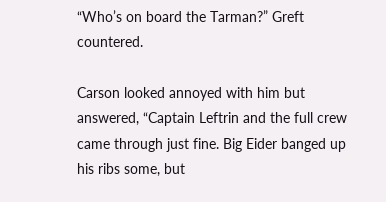“Who’s on board the Tarman?” Greft countered.

Carson looked annoyed with him but answered, “Captain Leftrin and the full crew came through just fine. Big Eider banged up his ribs some, but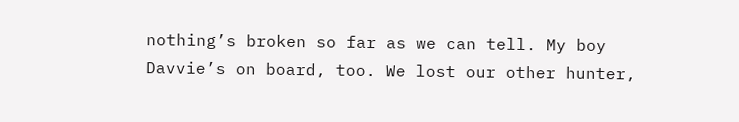nothing’s broken so far as we can tell. My boy Davvie’s on board, too. We lost our other hunter,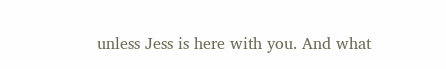unless Jess is here with you. And what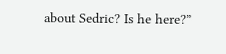about Sedric? Is he here?”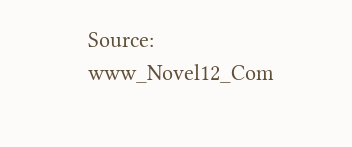Source: www_Novel12_Com